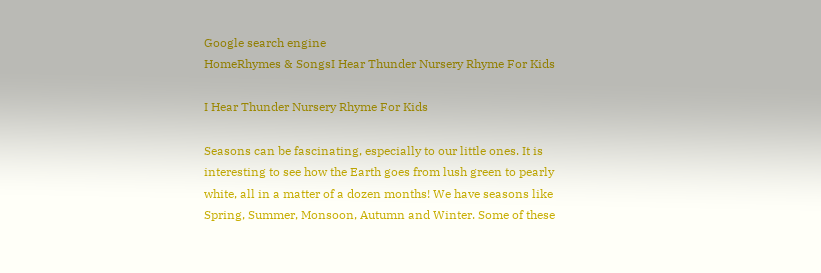Google search engine
HomeRhymes & SongsI Hear Thunder Nursery Rhyme For Kids

I Hear Thunder Nursery Rhyme For Kids

Seasons can be fascinating, especially to our little ones. It is interesting to see how the Earth goes from lush green to pearly white, all in a matter of a dozen months! We have seasons like Spring, Summer, Monsoon, Autumn and Winter. Some of these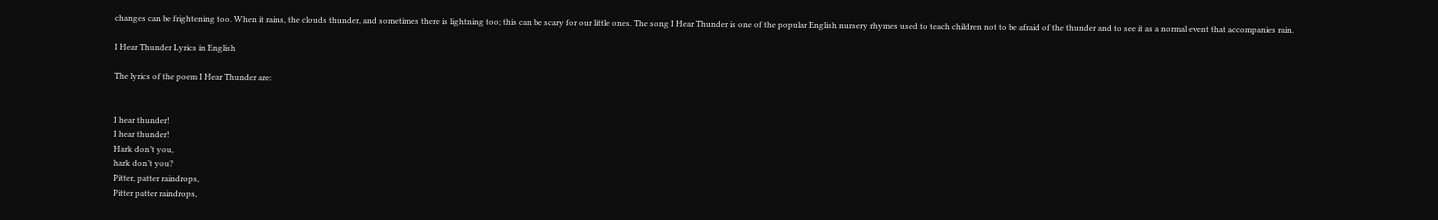changes can be frightening too. When it rains, the clouds thunder, and sometimes there is lightning too; this can be scary for our little ones. The song I Hear Thunder is one of the popular English nursery rhymes used to teach children not to be afraid of the thunder and to see it as a normal event that accompanies rain.

I Hear Thunder Lyrics in English

The lyrics of the poem I Hear Thunder are:


I hear thunder!
I hear thunder!
Hark don’t you,
hark don’t you?
Pitter, patter raindrops,
Pitter patter raindrops,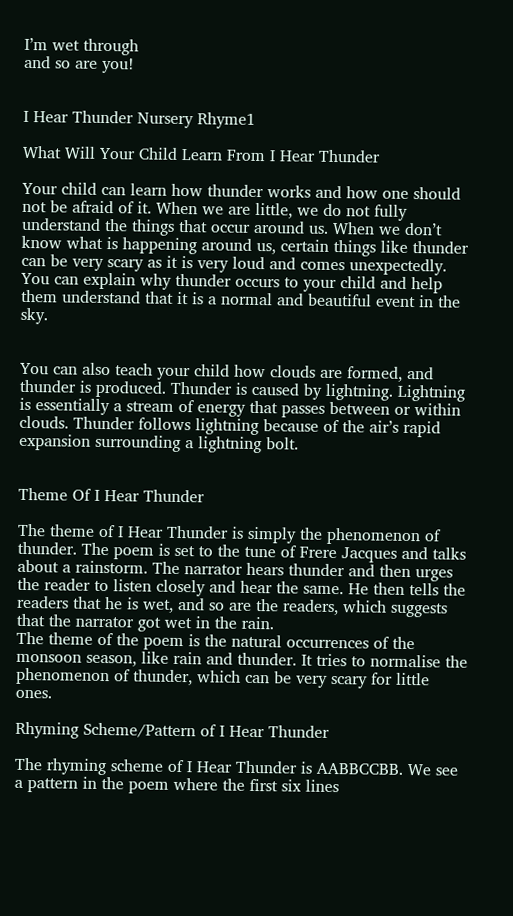I’m wet through
and so are you!


I Hear Thunder Nursery Rhyme1

What Will Your Child Learn From I Hear Thunder

Your child can learn how thunder works and how one should not be afraid of it. When we are little, we do not fully understand the things that occur around us. When we don’t know what is happening around us, certain things like thunder can be very scary as it is very loud and comes unexpectedly. You can explain why thunder occurs to your child and help them understand that it is a normal and beautiful event in the sky.


You can also teach your child how clouds are formed, and thunder is produced. Thunder is caused by lightning. Lightning is essentially a stream of energy that passes between or within clouds. Thunder follows lightning because of the air’s rapid expansion surrounding a lightning bolt.


Theme Of I Hear Thunder

The theme of I Hear Thunder is simply the phenomenon of thunder. The poem is set to the tune of Frere Jacques and talks about a rainstorm. The narrator hears thunder and then urges the reader to listen closely and hear the same. He then tells the readers that he is wet, and so are the readers, which suggests that the narrator got wet in the rain.
The theme of the poem is the natural occurrences of the monsoon season, like rain and thunder. It tries to normalise the phenomenon of thunder, which can be very scary for little ones.

Rhyming Scheme/Pattern of I Hear Thunder

The rhyming scheme of I Hear Thunder is AABBCCBB. We see a pattern in the poem where the first six lines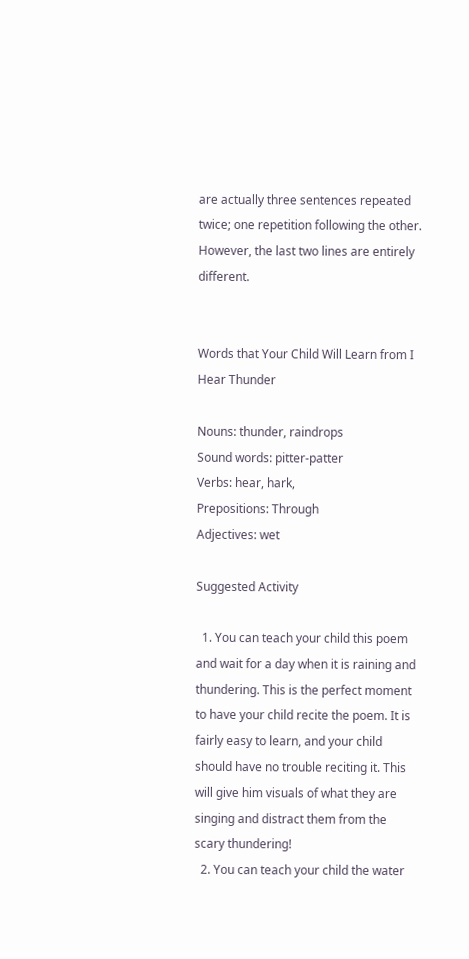are actually three sentences repeated twice; one repetition following the other. However, the last two lines are entirely different.


Words that Your Child Will Learn from I Hear Thunder

Nouns: thunder, raindrops
Sound words: pitter-patter
Verbs: hear, hark,
Prepositions: Through
Adjectives: wet

Suggested Activity

  1. You can teach your child this poem and wait for a day when it is raining and thundering. This is the perfect moment to have your child recite the poem. It is fairly easy to learn, and your child should have no trouble reciting it. This will give him visuals of what they are singing and distract them from the scary thundering!
  2. You can teach your child the water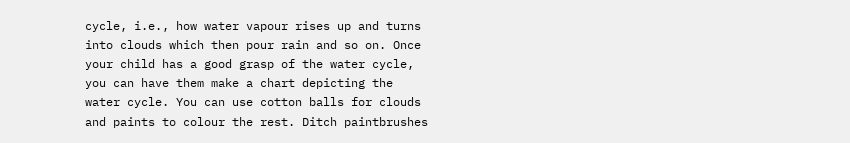cycle, i.e., how water vapour rises up and turns into clouds which then pour rain and so on. Once your child has a good grasp of the water cycle, you can have them make a chart depicting the water cycle. You can use cotton balls for clouds and paints to colour the rest. Ditch paintbrushes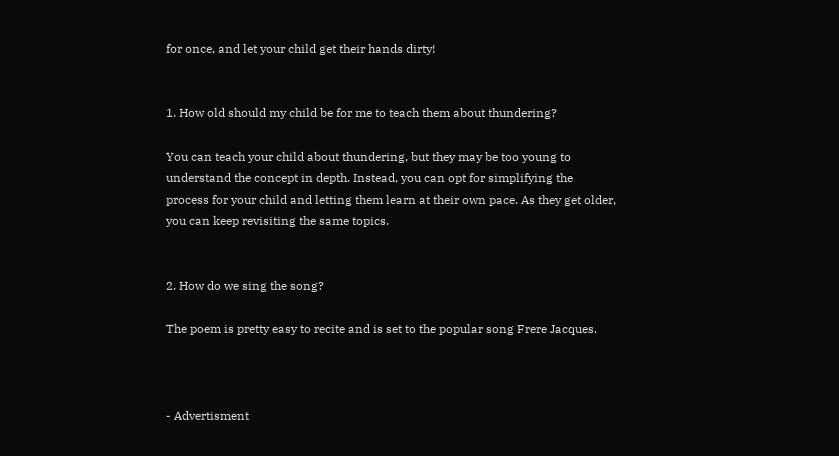for once, and let your child get their hands dirty!


1. How old should my child be for me to teach them about thundering?

You can teach your child about thundering, but they may be too young to understand the concept in depth. Instead, you can opt for simplifying the process for your child and letting them learn at their own pace. As they get older, you can keep revisiting the same topics.


2. How do we sing the song?

The poem is pretty easy to recite and is set to the popular song Frere Jacques.



- Advertisment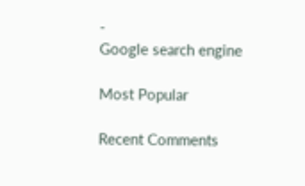-
Google search engine

Most Popular

Recent Comments